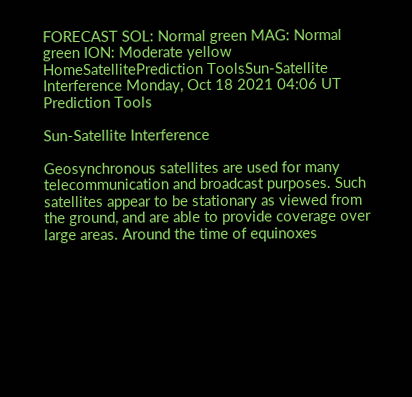FORECAST SOL: Normal green MAG: Normal green ION: Moderate yellow
HomeSatellitePrediction ToolsSun-Satellite Interference Monday, Oct 18 2021 04:06 UT
Prediction Tools

Sun-Satellite Interference

Geosynchronous satellites are used for many telecommunication and broadcast purposes. Such satellites appear to be stationary as viewed from the ground, and are able to provide coverage over large areas. Around the time of equinoxes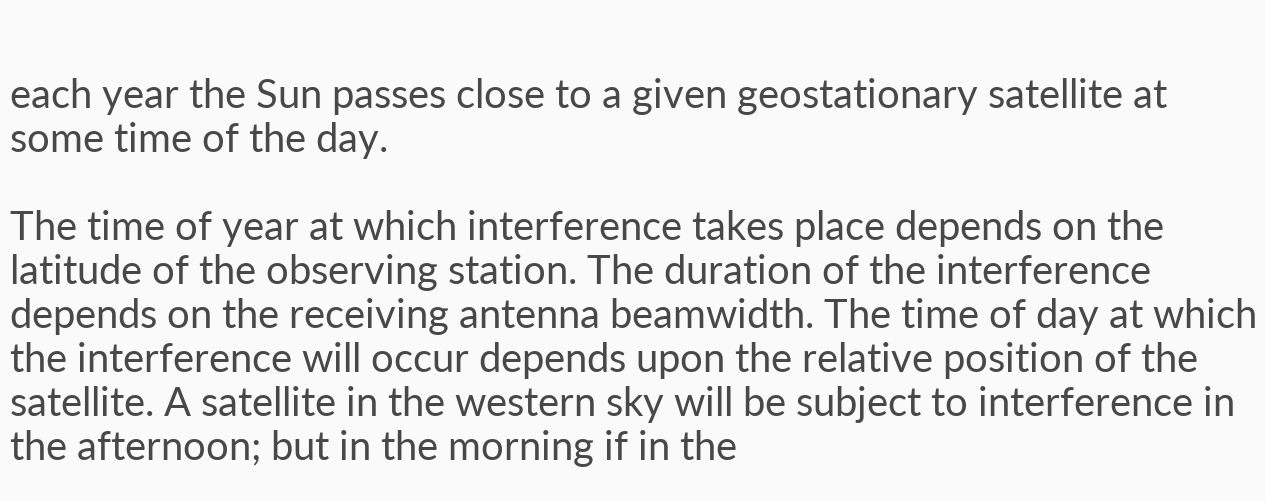each year the Sun passes close to a given geostationary satellite at some time of the day.

The time of year at which interference takes place depends on the latitude of the observing station. The duration of the interference depends on the receiving antenna beamwidth. The time of day at which the interference will occur depends upon the relative position of the satellite. A satellite in the western sky will be subject to interference in the afternoon; but in the morning if in the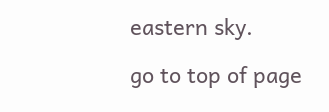eastern sky.

go to top of page